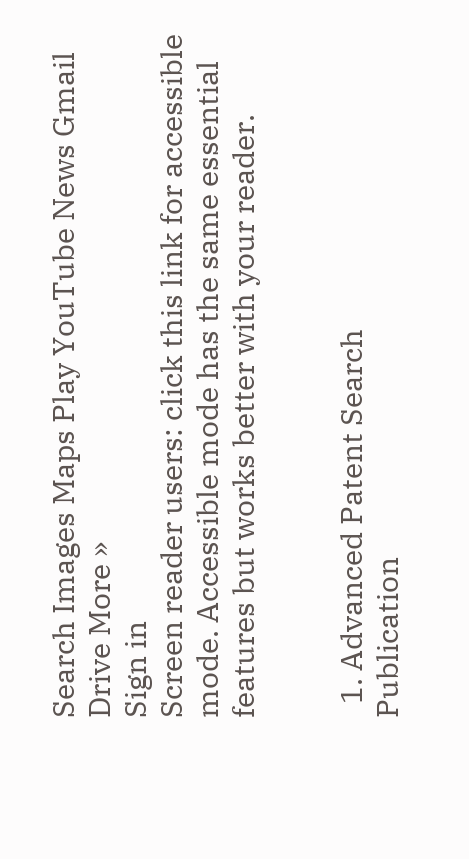Search Images Maps Play YouTube News Gmail Drive More »
Sign in
Screen reader users: click this link for accessible mode. Accessible mode has the same essential features but works better with your reader.


  1. Advanced Patent Search
Publication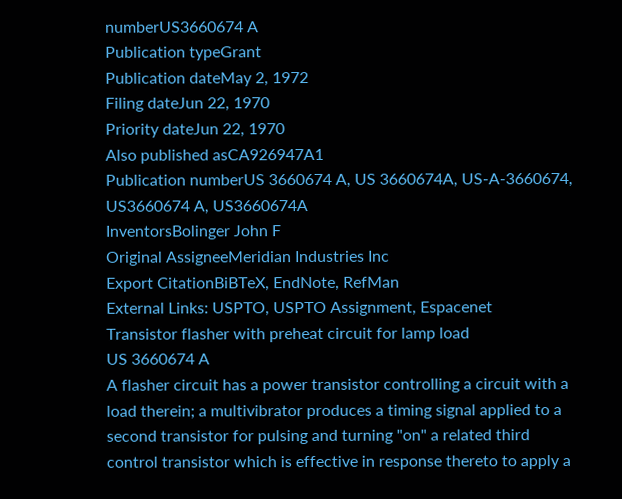numberUS3660674 A
Publication typeGrant
Publication dateMay 2, 1972
Filing dateJun 22, 1970
Priority dateJun 22, 1970
Also published asCA926947A1
Publication numberUS 3660674 A, US 3660674A, US-A-3660674, US3660674 A, US3660674A
InventorsBolinger John F
Original AssigneeMeridian Industries Inc
Export CitationBiBTeX, EndNote, RefMan
External Links: USPTO, USPTO Assignment, Espacenet
Transistor flasher with preheat circuit for lamp load
US 3660674 A
A flasher circuit has a power transistor controlling a circuit with a load therein; a multivibrator produces a timing signal applied to a second transistor for pulsing and turning "on" a related third control transistor which is effective in response thereto to apply a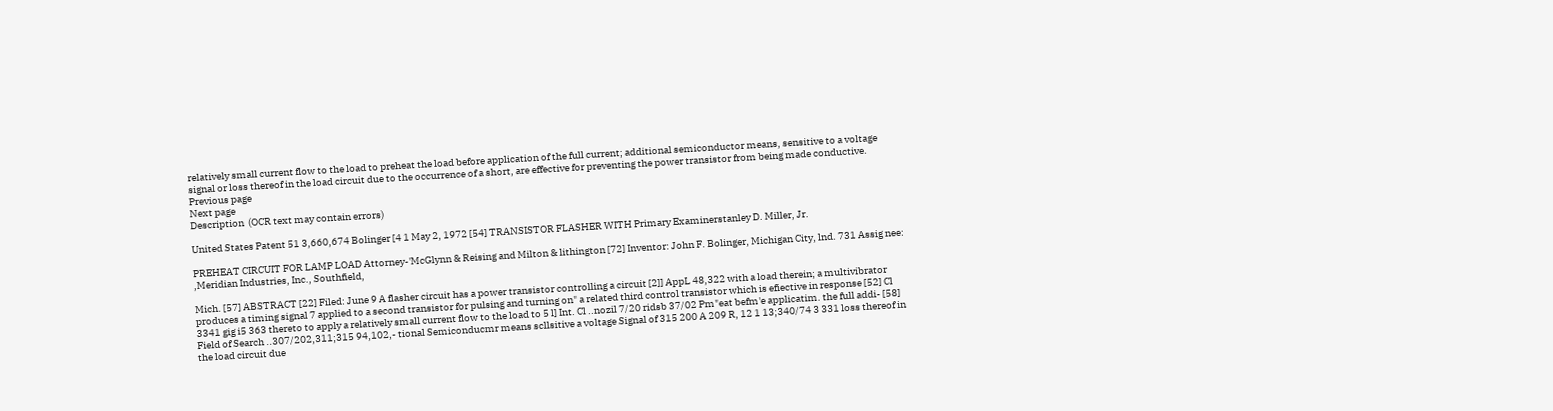relatively small current flow to the load to preheat the load before application of the full current; additional semiconductor means, sensitive to a voltage signal or loss thereof in the load circuit due to the occurrence of a short, are effective for preventing the power transistor from being made conductive.
Previous page
Next page
Description  (OCR text may contain errors)

United States Patent 51 3,660,674 Bolinger [4 1 May 2, 1972 [54] TRANSISTOR FLASHER WITH Primary Examinerstanley D. Miller, Jr.

PREHEAT CIRCUIT FOR LAMP LOAD Attorney-'McGlynn & Reising and Milton & lithington [72] Inventor: John F. Bolinger, Michigan City, lnd. 731 Assig nee: ,Meridian Industries, Inc., Southfield,

Mich. [57] ABSTRACT [22] Filed: June 9 A flasher circuit has a power transistor controlling a circuit [2]] AppL 48,322 with a load therein; a multivibrator produces a timing signal 7 applied to a second transistor for pulsing and turning on" a related third control transistor which is efiective in response [52] Cl 3341 gig i5 363 thereto to apply a relatively small current flow to the load to 5 l] Int. Cl ..nozil 7/20 ridsb 37/02 Pm"eat befm'e applicatim. the full addi- [58] Field of Search ..307/202,311;315 94,102,- tional Semiconducmr means scllsitive a voltage Signal of 315 200 A 209 R, 12 1 13;340/74 3 331 loss thereof in the load circuit due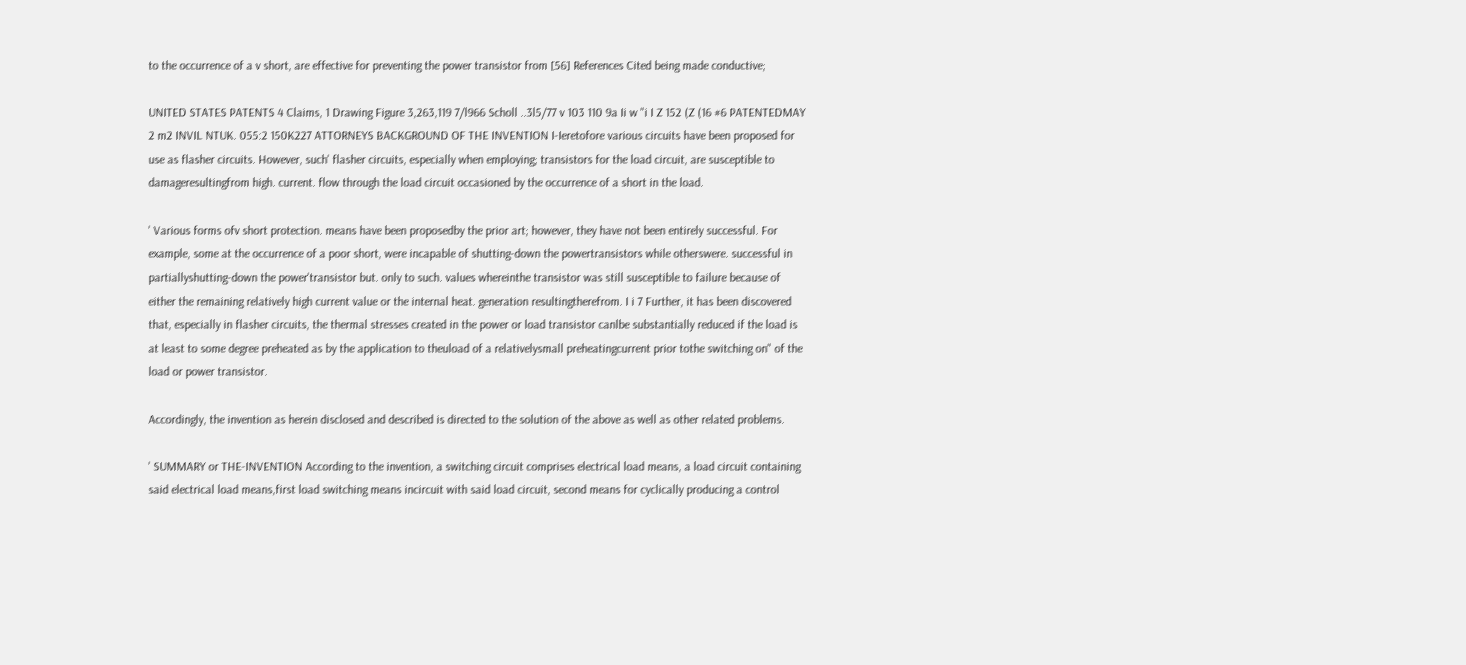to the occurrence of a v short, are effective for preventing the power transistor from [56] References Cited being made conductive;

UNITED STATES PATENTS 4 Claims, 1 Drawing Figure 3,263,119 7/l966 Scholl ..3l5/77 v 103 110 9a Ii w "i I Z 152 (Z (16 #6 PATENTEDMAY 2 m2 INVIL NTUK. 055:2 150K227 ATTORNEYS BACKGROUND OF THE INVENTION I-Ieretofore various circuits have been proposed for use as flasher circuits. However, such' flasher circuits, especially when employing; transistors for the load circuit, are susceptible to damageresultingfrom high. current. flow through the load circuit occasioned by the occurrence of a short in the load.

' Various forms ofv short protection. means have been proposedby the prior art; however, they have not been entirely successful. For example, some at the occurrence of a poor short, were incapable of shutting-down the powertransistors while otherswere. successful in partiallyshutting-down the power'transistor but. only to such. values whereinthe transistor was still susceptible to failure because of either the remaining relatively high current value or the internal heat. generation resultingtherefrom. I i 7 Further, it has been discovered that, especially in flasher circuits, the thermal stresses created in the power or load transistor canlbe substantially reduced if the load is at least to some degree preheated as by the application to theuload of a relativelysmall preheatingcurrent prior tothe switching on" of the load or power transistor.

Accordingly, the invention as herein disclosed and described is directed to the solution of the above as well as other related problems.

' SUMMARY or THE-INVENTION According to the invention, a switching circuit comprises electrical load means, a load circuit containing said electrical load means,first load switching means incircuit with said load circuit, second means for cyclically producing a control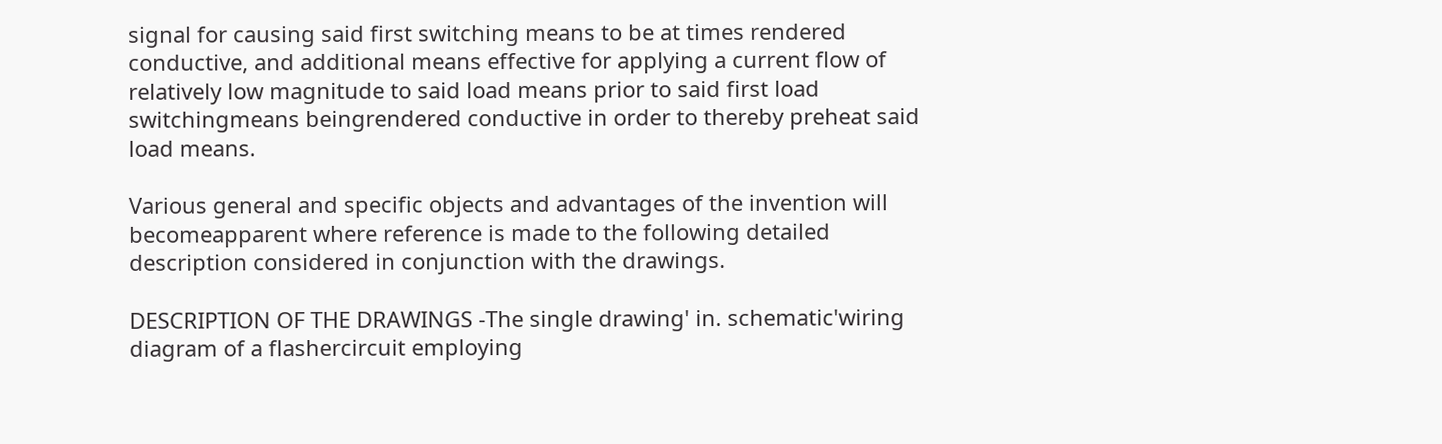signal for causing said first switching means to be at times rendered conductive, and additional means effective for applying a current flow of relatively low magnitude to said load means prior to said first load switchingmeans beingrendered conductive in order to thereby preheat said load means.

Various general and specific objects and advantages of the invention will becomeapparent where reference is made to the following detailed description considered in conjunction with the drawings.

DESCRIPTION OF THE DRAWINGS -The single drawing' in. schematic'wiring diagram of a flashercircuit employing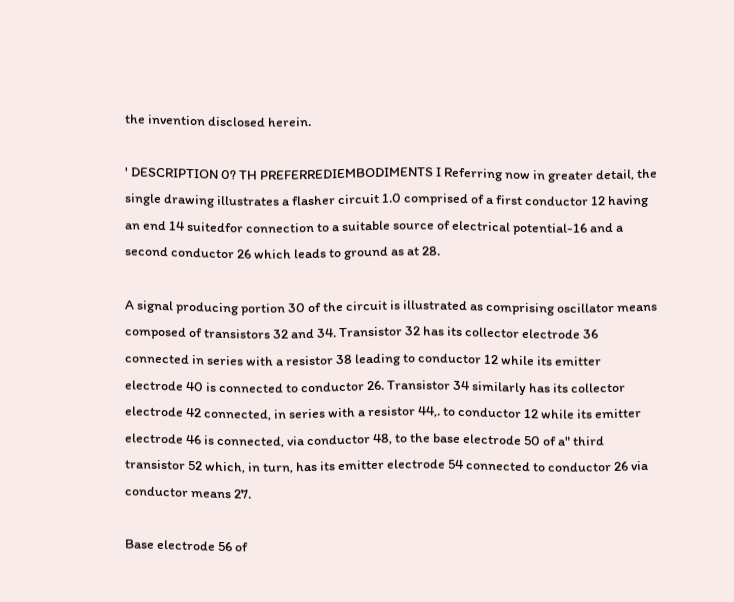the invention disclosed herein.

' DESCRIPTION 0? TH PREFERREDIEMBODIMENTS I Referring now in greater detail, the single drawing illustrates a flasher circuit 1.0 comprised of a first conductor 12 having an end 14 suitedfor connection to a suitable source of electrical potential-16 and a second conductor 26 which leads to ground as at 28.

A signal producing portion 30 of the circuit is illustrated as comprising oscillator means composed of transistors 32 and 34. Transistor 32 has its collector electrode 36 connected in series with a resistor 38 leading to conductor 12 while its emitter electrode 40 is connected to conductor 26. Transistor 34 similarly has its collector electrode 42 connected, in series with a resistor 44,. to conductor 12 while its emitter electrode 46 is connected, via conductor 48, to the base electrode 50 of a" third transistor 52 which, in turn, has its emitter electrode 54 connected to conductor 26 via conductor means 27.

Base electrode 56 of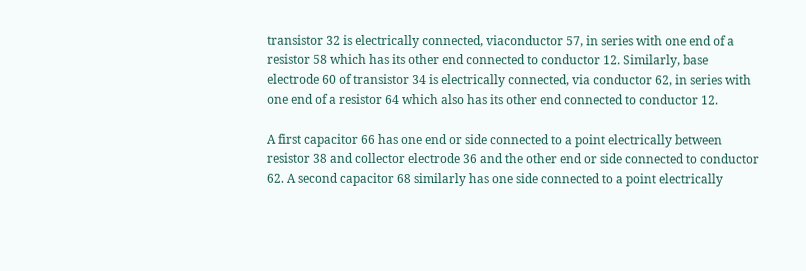transistor 32 is electrically connected, viaconductor 57, in series with one end of a resistor 58 which has its other end connected to conductor 12. Similarly, base electrode 60 of transistor 34 is electrically connected, via conductor 62, in series with one end of a resistor 64 which also has its other end connected to conductor 12.

A first capacitor 66 has one end or side connected to a point electrically between resistor 38 and collector electrode 36 and the other end or side connected to conductor 62. A second capacitor 68 similarly has one side connected to a point electrically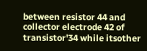between resistor 44 and collector electrode 42 of transistor'34 while itsother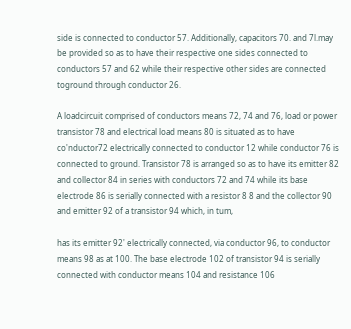side is connected to conductor 57. Additionally, capacitors 70. and 7l.may be provided so as to have their respective one sides connected to conductors 57 and 62 while their respective other sides are connected toground through conductor 26.

A loadcircuit comprised of conductors means 72, 74 and 76, load or power transistor 78 and electrical load means 80 is situated as to have co'nductor72 electrically connected to conductor 12 while conductor 76 is connected to ground. Transistor 78 is arranged so as to have its emitter 82 and collector 84 in series with conductors 72 and 74 while its base electrode 86 is serially connected with a resistor 8 8 and the collector 90 and emitter 92 of a transistor 94 which, in tum,

has its emitter 92' electrically connected, via conductor 96, to conductor means 98 as at 100. The base electrode 102 of transistor 94 is serially connected with conductor means 104 and resistance 106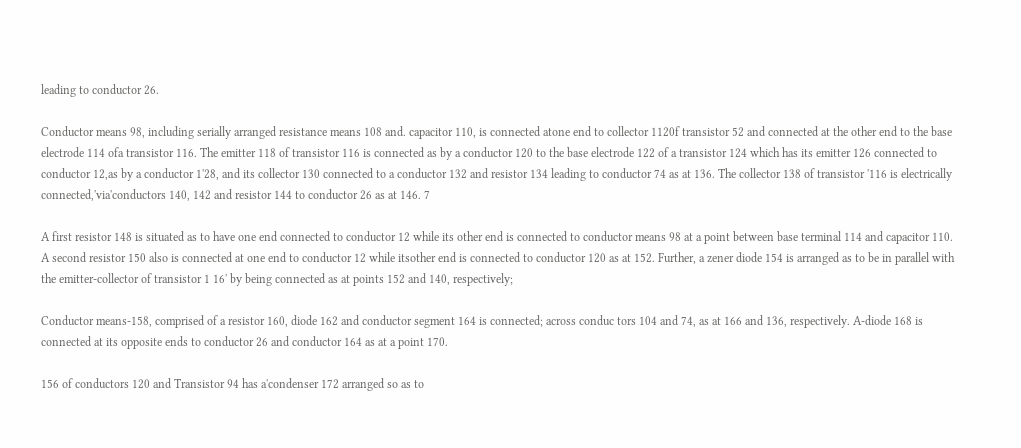leading to conductor 26.

Conductor means 98, including serially arranged resistance means 108 and. capacitor 110, is connected atone end to collector 1120f transistor 52 and connected at the other end to the base electrode 114 ofa transistor 116. The emitter 118 of transistor 116 is connected as by a conductor 120 to the base electrode 122 of a transistor 124 which has its emitter 126 connected to conductor 12,as by a conductor 1'28, and its collector 130 connected to a conductor 132 and resistor 134 leading to conductor 74 as at 136. The collector 138 of transistor '116 is electrically connected,'via'conductors 140, 142 and resistor 144 to conductor 26 as at 146. 7

A first resistor 148 is situated as to have one end connected to conductor 12 while its other end is connected to conductor means 98 at a point between base terminal 114 and capacitor 110. A second resistor 150 also is connected at one end to conductor 12 while itsother end is connected to conductor 120 as at 152. Further, a zener diode 154 is arranged as to be in parallel with the emitter-collector of transistor 1 16' by being connected as at points 152 and 140, respectively;

Conductor means-158, comprised of a resistor 160, diode 162 and conductor segment 164 is connected; across conduc tors 104 and 74, as at 166 and 136, respectively. A-diode 168 is connected at its opposite ends to conductor 26 and conductor 164 as at a point 170.

156 of conductors 120 and Transistor 94 has a'condenser 172 arranged so as to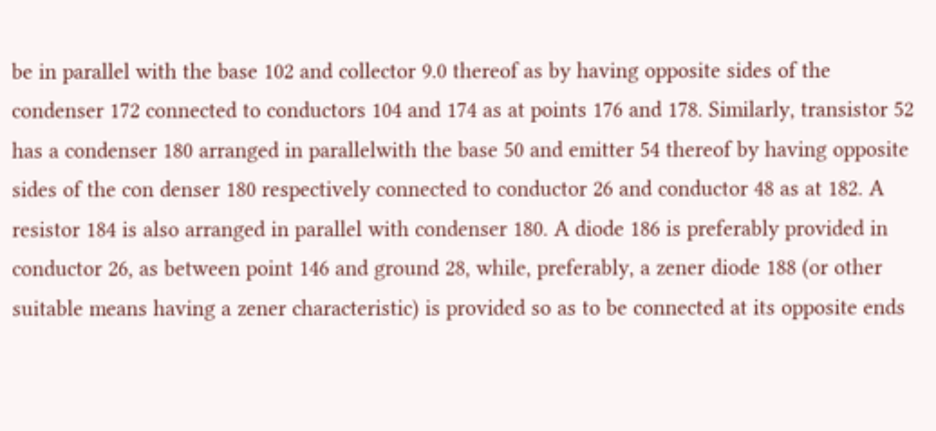be in parallel with the base 102 and collector 9.0 thereof as by having opposite sides of the condenser 172 connected to conductors 104 and 174 as at points 176 and 178. Similarly, transistor 52 has a condenser 180 arranged in parallelwith the base 50 and emitter 54 thereof by having opposite sides of the con denser 180 respectively connected to conductor 26 and conductor 48 as at 182. A resistor 184 is also arranged in parallel with condenser 180. A diode 186 is preferably provided in conductor 26, as between point 146 and ground 28, while, preferably, a zener diode 188 (or other suitable means having a zener characteristic) is provided so as to be connected at its opposite ends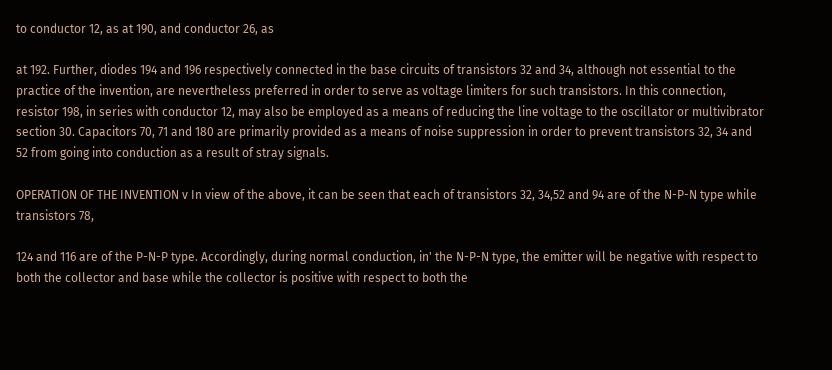to conductor 12, as at 190, and conductor 26, as

at 192. Further, diodes 194 and 196 respectively connected in the base circuits of transistors 32 and 34, although not essential to the practice of the invention, are nevertheless preferred in order to serve as voltage limiters for such transistors. In this connection, resistor 198, in series with conductor 12, may also be employed as a means of reducing the line voltage to the oscillator or multivibrator section 30. Capacitors 70, 71 and 180 are primarily provided as a means of noise suppression in order to prevent transistors 32, 34 and 52 from going into conduction as a result of stray signals.

OPERATION OF THE INVENTION v In view of the above, it can be seen that each of transistors 32, 34,52 and 94 are of the N-P-N type while transistors 78,

124 and 116 are of the P-N-P type. Accordingly, during normal conduction, in' the N-P-N type, the emitter will be negative with respect to both the collector and base while the collector is positive with respect to both the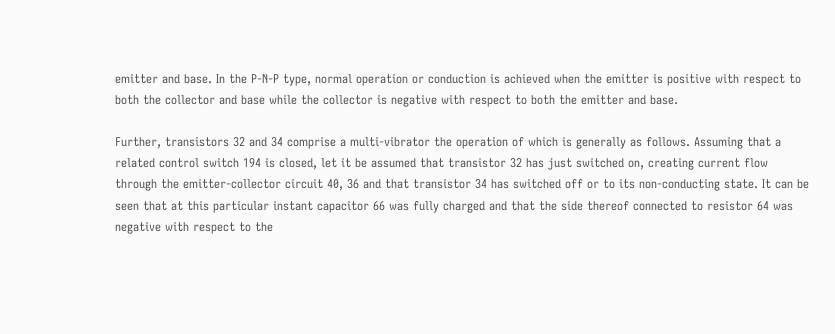emitter and base. In the P-N-P type, normal operation or conduction is achieved when the emitter is positive with respect to both the collector and base while the collector is negative with respect to both the emitter and base.

Further, transistors 32 and 34 comprise a multi-vibrator the operation of which is generally as follows. Assuming that a related control switch 194 is closed, let it be assumed that transistor 32 has just switched on, creating current flow through the emitter-collector circuit 40, 36 and that transistor 34 has switched off or to its non-conducting state. It can be seen that at this particular instant capacitor 66 was fully charged and that the side thereof connected to resistor 64 was negative with respect to the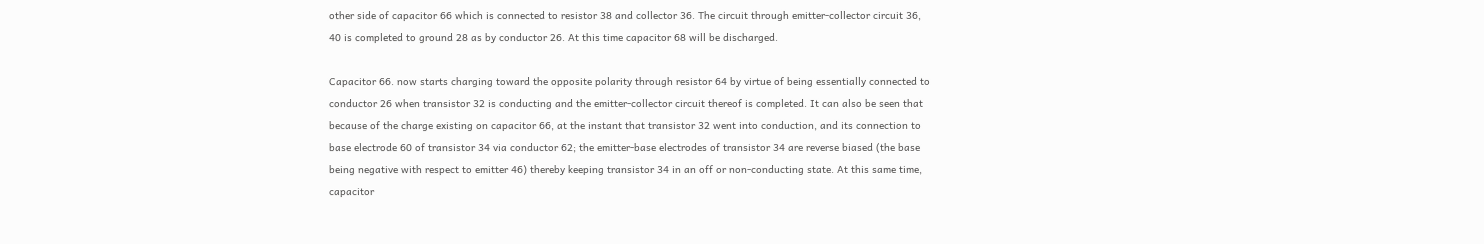other side of capacitor 66 which is connected to resistor 38 and collector 36. The circuit through emitter-collector circuit 36, 40 is completed to ground 28 as by conductor 26. At this time capacitor 68 will be discharged.

Capacitor 66. now starts charging toward the opposite polarity through resistor 64 by virtue of being essentially connected to conductor 26 when transistor 32 is conducting and the emitter-collector circuit thereof is completed. It can also be seen that because of the charge existing on capacitor 66, at the instant that transistor 32 went into conduction, and its connection to base electrode 60 of transistor 34 via conductor 62; the emitter-base electrodes of transistor 34 are reverse biased (the base being negative with respect to emitter 46) thereby keeping transistor 34 in an off or non-conducting state. At this same time, capacitor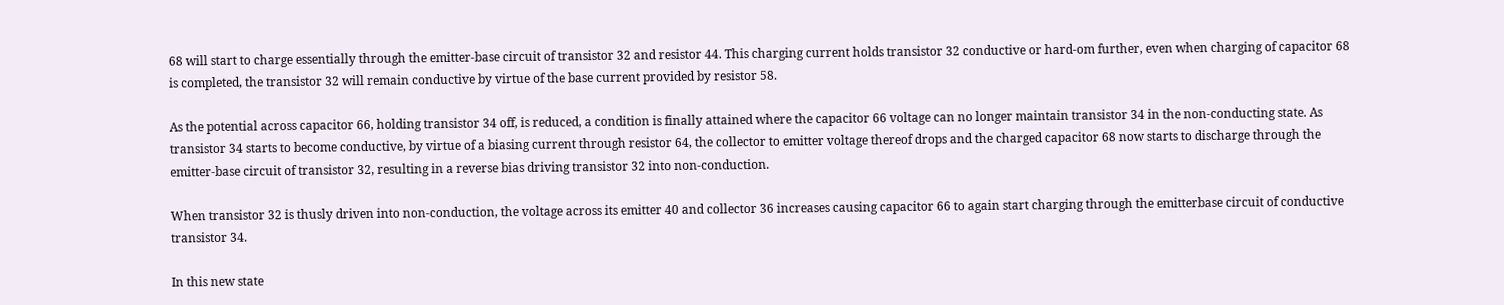68 will start to charge essentially through the emitter-base circuit of transistor 32 and resistor 44. This charging current holds transistor 32 conductive or hard-om further, even when charging of capacitor 68 is completed, the transistor 32 will remain conductive by virtue of the base current provided by resistor 58.

As the potential across capacitor 66, holding transistor 34 off, is reduced, a condition is finally attained where the capacitor 66 voltage can no longer maintain transistor 34 in the non-conducting state. As transistor 34 starts to become conductive, by virtue of a biasing current through resistor 64, the collector to emitter voltage thereof drops and the charged capacitor 68 now starts to discharge through the emitter-base circuit of transistor 32, resulting in a reverse bias driving transistor 32 into non-conduction.

When transistor 32 is thusly driven into non-conduction, the voltage across its emitter 40 and collector 36 increases causing capacitor 66 to again start charging through the emitterbase circuit of conductive transistor 34.

In this new state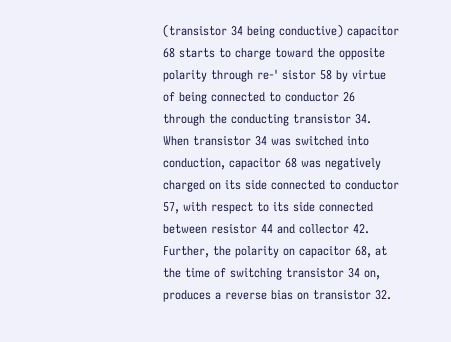(transistor 34 being conductive) capacitor 68 starts to charge toward the opposite polarity through re-' sistor 58 by virtue of being connected to conductor 26 through the conducting transistor 34. When transistor 34 was switched into conduction, capacitor 68 was negatively charged on its side connected to conductor 57, with respect to its side connected between resistor 44 and collector 42. Further, the polarity on capacitor 68, at the time of switching transistor 34 on, produces a reverse bias on transistor 32.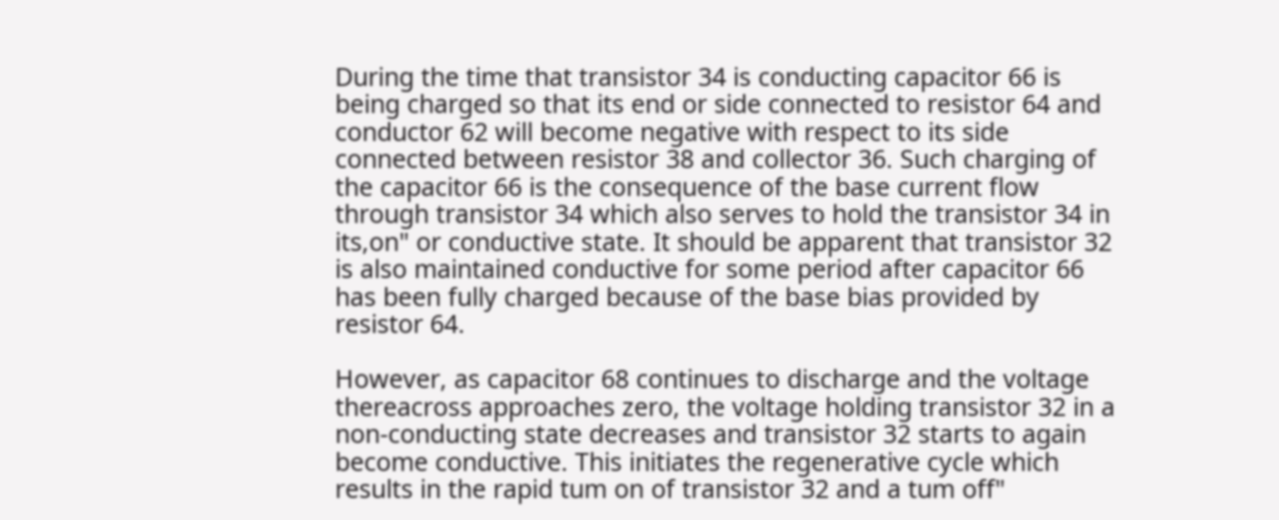During the time that transistor 34 is conducting capacitor 66 is being charged so that its end or side connected to resistor 64 and conductor 62 will become negative with respect to its side connected between resistor 38 and collector 36. Such charging of the capacitor 66 is the consequence of the base current flow through transistor 34 which also serves to hold the transistor 34 in its,on" or conductive state. It should be apparent that transistor 32 is also maintained conductive for some period after capacitor 66 has been fully charged because of the base bias provided by resistor 64.

However, as capacitor 68 continues to discharge and the voltage thereacross approaches zero, the voltage holding transistor 32 in a non-conducting state decreases and transistor 32 starts to again become conductive. This initiates the regenerative cycle which results in the rapid tum on of transistor 32 and a tum off"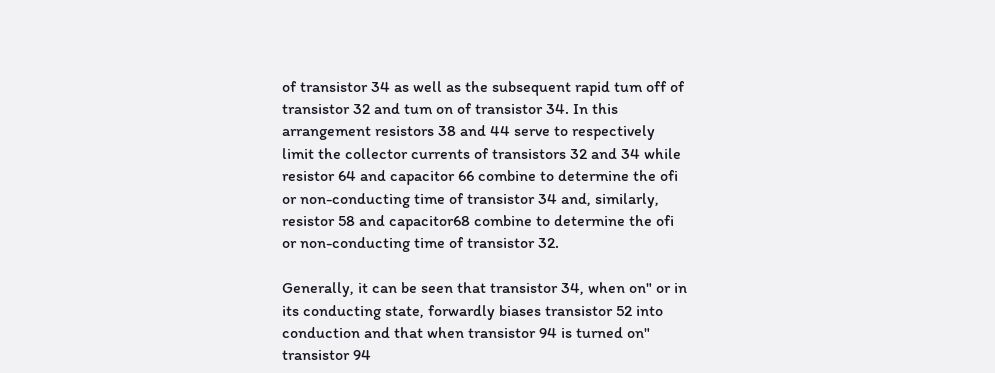of transistor 34 as well as the subsequent rapid tum off of transistor 32 and tum on of transistor 34. In this arrangement resistors 38 and 44 serve to respectively limit the collector currents of transistors 32 and 34 while resistor 64 and capacitor 66 combine to determine the ofi or non-conducting time of transistor 34 and, similarly, resistor 58 and capacitor68 combine to determine the ofi or non-conducting time of transistor 32.

Generally, it can be seen that transistor 34, when on" or in its conducting state, forwardly biases transistor 52 into conduction and that when transistor 94 is turned on" transistor 94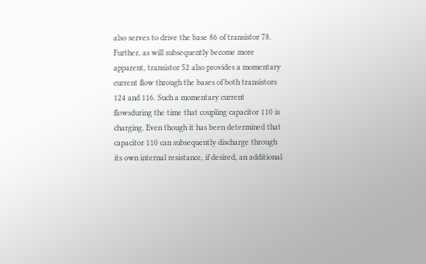also serves to drive the base 86 of transistor 78. Further, as will subsequently become more apparent, transistor 52 also provides a momentary current flow through the bases of both transistors 124 and 116. Such a momentary current flowsduring the time that coupling capacitor 110 is charging. Even though it has been determined that capacitor 110 can subsequently discharge through its own internal resistance, if desired, an additional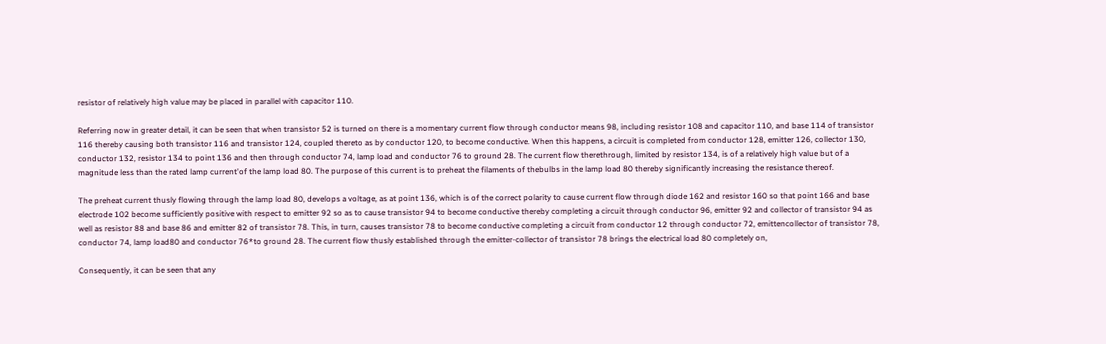resistor of relatively high value may be placed in parallel with capacitor 110.

Referring now in greater detail, it can be seen that when transistor 52 is turned on there is a momentary current flow through conductor means 98, including resistor 108 and capacitor 110, and base 114 of transistor 116 thereby causing both transistor 116 and transistor 124, coupled thereto as by conductor 120, to become conductive. When this happens, a circuit is completed from conductor 128, emitter 126, collector 130, conductor 132, resistor 134 to point 136 and then through conductor 74, lamp load and conductor 76 to ground 28. The current flow therethrough, limited by resistor 134, is of a relatively high value but of a magnitude less than the rated lamp current'of the lamp load 80. The purpose of this current is to preheat the filaments of thebulbs in the lamp load 80 thereby significantly increasing the resistance thereof.

The preheat current thusly flowing through the lamp load 80, develops a voltage, as at point 136, which is of the correct polarity to cause current flow through diode 162 and resistor 160 so that point 166 and base electrode 102 become sufficiently positive with respect to emitter 92 so as to cause transistor 94 to become conductive thereby completing a circuit through conductor 96, emitter 92 and collector of transistor 94 as well as resistor 88 and base 86 and emitter 82 of transistor 78. This, in turn, causes transistor 78 to become conductive completing a circuit from conductor 12 through conductor 72, emittencollector of transistor 78, conductor 74, lamp load80 and conductor 76*to ground 28. The current flow thusly established through the emitter-collector of transistor 78 brings the electrical load 80 completely on,

Consequently, it can be seen that any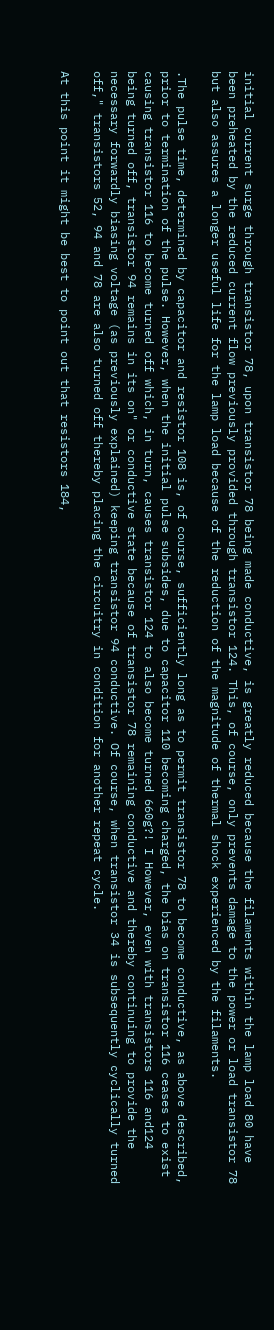initial current surge through transistor 78, upon transistor 78 being made conductive, is greatly reduced because the filaments within the lamp load 80 have been preheated by the reduced current flow previously provided through transistor 124. This, of course, only prevents damage to the power or load transistor 78 but also assures a longer useful life for the lamp load because of the reduction of the magnitude of thermal shock experienced by the filaments.

.The pulse time, determined by capacitor and resistor 108 is, of course, sufficiently long as to permit transistor 78 to become conductive, as above described, prior to termination of the pulse. However, when the initial pulse subsides, due to capacitor 110 becoming charged, the bias on transistor 116 ceases to exist causing transistor 116 to become turned off which, in turn, causes transistor 124 to also become turned 660g?! I However, even with transistors 116 and124 being turned off, transistor 94 remains in its on" or conductive state because of transistor 78 remaining conductive and thereby continuing to provide the necessary forwardly biasing voltage (as previously explained) keeping transistor 94 conductive. Of course, when transistor 34 is subsequently cyclically turned off," transistors 52, 94 and 78 are also turned off thereby placing the circuitry in condition for another repeat cycle.

At this point it might be best to point out that resistors 184,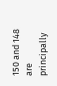150 and 148 are principally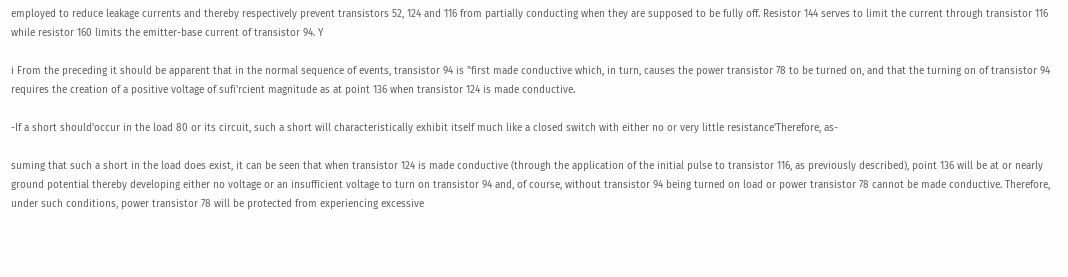employed to reduce leakage currents and thereby respectively prevent transistors 52, 124 and 116 from partially conducting when they are supposed to be fully off. Resistor 144 serves to limit the current through transistor 116 while resistor 160 limits the emitter-base current of transistor 94. Y

i From the preceding it should be apparent that in the normal sequence of events, transistor 94 is "first made conductive which, in turn, causes the power transistor 78 to be turned on, and that the turning on of transistor 94 requires the creation of a positive voltage of sufi'rcient magnitude as at point 136 when transistor 124 is made conductive.

-If a short should'occur in the load 80 or its circuit, such a short will characteristically exhibit itself much like a closed switch with either no or very little resistance'Therefore, as-

suming that such a short in the load does exist, it can be seen that when transistor 124 is made conductive (through the application of the initial pulse to transistor 116, as previously described), point 136 will be at or nearly ground potential thereby developing either no voltage or an insufficient voltage to turn on transistor 94 and, of course, without transistor 94 being turned on load or power transistor 78 cannot be made conductive. Therefore, under such conditions, power transistor 78 will be protected from experiencing excessive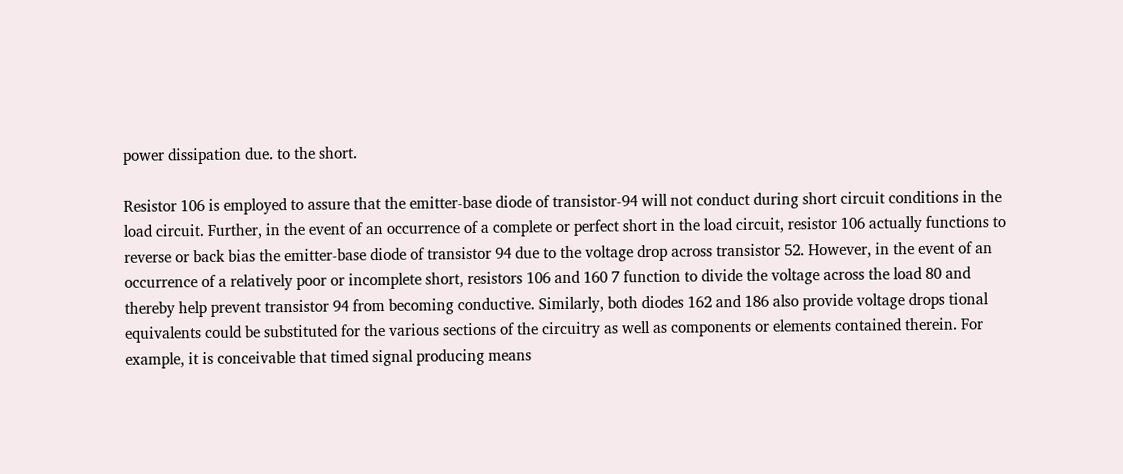power dissipation due. to the short.

Resistor 106 is employed to assure that the emitter-base diode of transistor-94 will not conduct during short circuit conditions in the load circuit. Further, in the event of an occurrence of a complete or perfect short in the load circuit, resistor 106 actually functions to reverse or back bias the emitter-base diode of transistor 94 due to the voltage drop across transistor 52. However, in the event of an occurrence of a relatively poor or incomplete short, resistors 106 and 160 7 function to divide the voltage across the load 80 and thereby help prevent transistor 94 from becoming conductive. Similarly, both diodes 162 and 186 also provide voltage drops tional equivalents could be substituted for the various sections of the circuitry as well as components or elements contained therein. For example, it is conceivable that timed signal producing means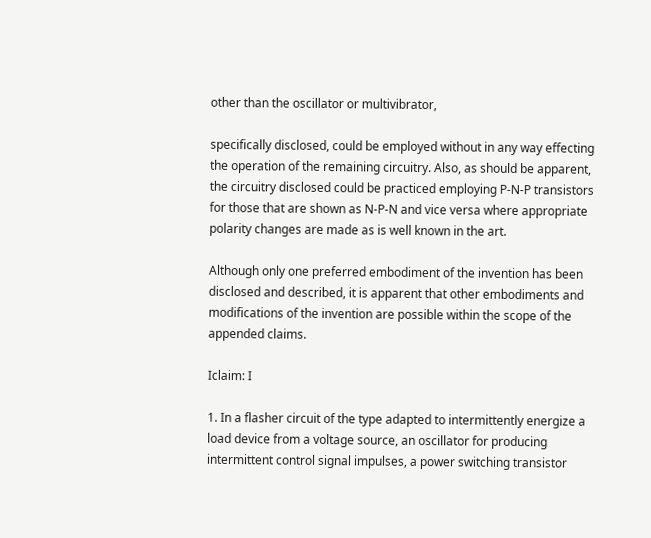other than the oscillator or multivibrator,

specifically disclosed, could be employed without in any way effecting the operation of the remaining circuitry. Also, as should be apparent, the circuitry disclosed could be practiced employing P-N-P transistors for those that are shown as N-P-N and vice versa where appropriate polarity changes are made as is well known in the art.

Although only one preferred embodiment of the invention has been disclosed and described, it is apparent that other embodiments and modifications of the invention are possible within the scope of the appended claims.

Iclaim: I

1. In a flasher circuit of the type adapted to intermittently energize a load device from a voltage source, an oscillator for producing intermittent control signal impulses, a power switching transistor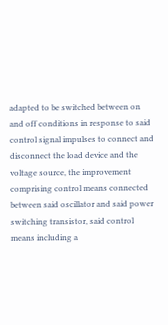adapted to be switched between on and off conditions in response to said control signal impulses to connect and disconnect the load device and the voltage source, the improvement comprising control means connected between said oscillator and said power switching transistor, said control means including a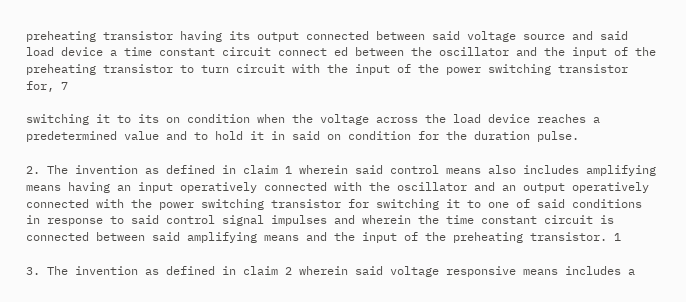preheating transistor having its output connected between said voltage source and said load device a time constant circuit connect ed between the oscillator and the input of the preheating transistor to turn circuit with the input of the power switching transistor for, 7

switching it to its on condition when the voltage across the load device reaches a predetermined value and to hold it in said on condition for the duration pulse.

2. The invention as defined in claim 1 wherein said control means also includes amplifying means having an input operatively connected with the oscillator and an output operatively connected with the power switching transistor for switching it to one of said conditions in response to said control signal impulses and wherein the time constant circuit is connected between said amplifying means and the input of the preheating transistor. 1

3. The invention as defined in claim 2 wherein said voltage responsive means includes a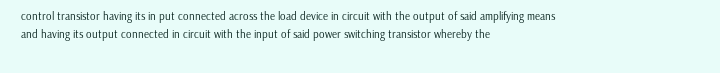control transistor having its in put connected across the load device in circuit with the output of said amplifying means and having its output connected in circuit with the input of said power switching transistor whereby the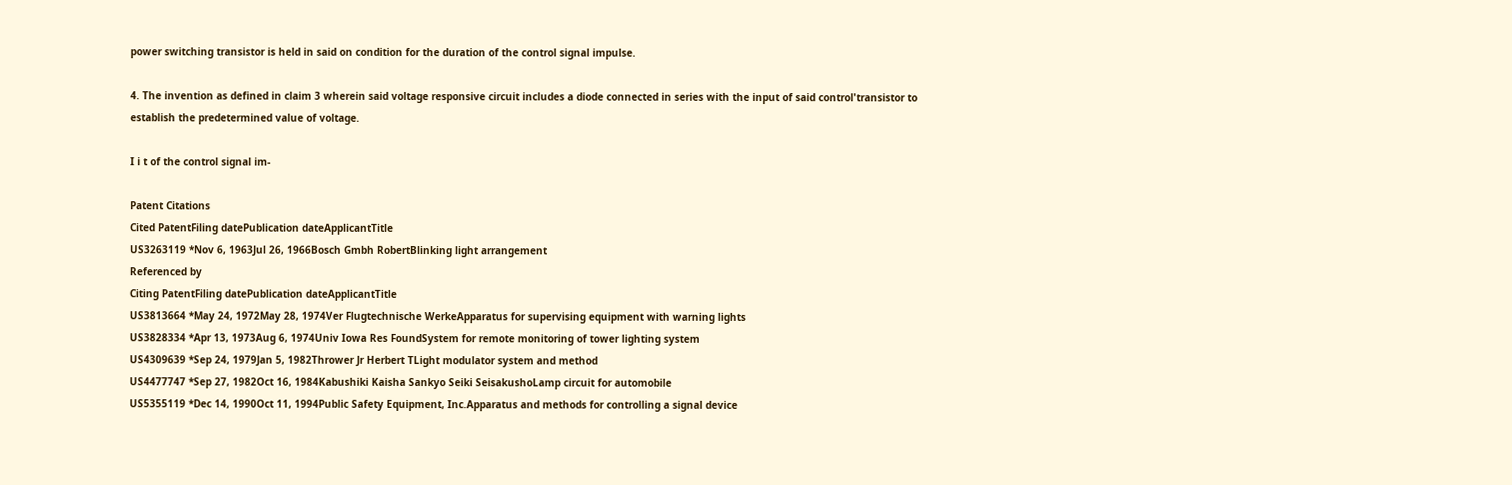power switching transistor is held in said on condition for the duration of the control signal impulse.

4. The invention as defined in claim 3 wherein said voltage responsive circuit includes a diode connected in series with the input of said control'transistor to establish the predetermined value of voltage.

I i t of the control signal im-

Patent Citations
Cited PatentFiling datePublication dateApplicantTitle
US3263119 *Nov 6, 1963Jul 26, 1966Bosch Gmbh RobertBlinking light arrangement
Referenced by
Citing PatentFiling datePublication dateApplicantTitle
US3813664 *May 24, 1972May 28, 1974Ver Flugtechnische WerkeApparatus for supervising equipment with warning lights
US3828334 *Apr 13, 1973Aug 6, 1974Univ Iowa Res FoundSystem for remote monitoring of tower lighting system
US4309639 *Sep 24, 1979Jan 5, 1982Thrower Jr Herbert TLight modulator system and method
US4477747 *Sep 27, 1982Oct 16, 1984Kabushiki Kaisha Sankyo Seiki SeisakushoLamp circuit for automobile
US5355119 *Dec 14, 1990Oct 11, 1994Public Safety Equipment, Inc.Apparatus and methods for controlling a signal device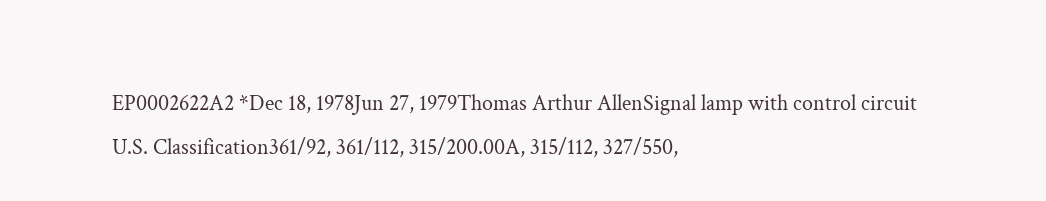EP0002622A2 *Dec 18, 1978Jun 27, 1979Thomas Arthur AllenSignal lamp with control circuit
U.S. Classification361/92, 361/112, 315/200.00A, 315/112, 327/550,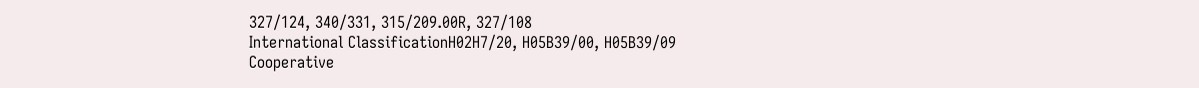327/124, 340/331, 315/209.00R, 327/108
International ClassificationH02H7/20, H05B39/00, H05B39/09
Cooperative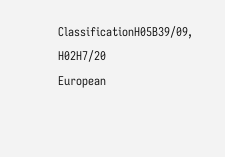ClassificationH05B39/09, H02H7/20
European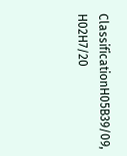ClassificationH05B39/09, H02H7/20